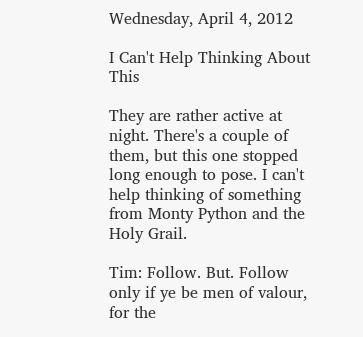Wednesday, April 4, 2012

I Can't Help Thinking About This

They are rather active at night. There's a couple of them, but this one stopped long enough to pose. I can't help thinking of something from Monty Python and the Holy Grail.

Tim: Follow. But. Follow only if ye be men of valour, for the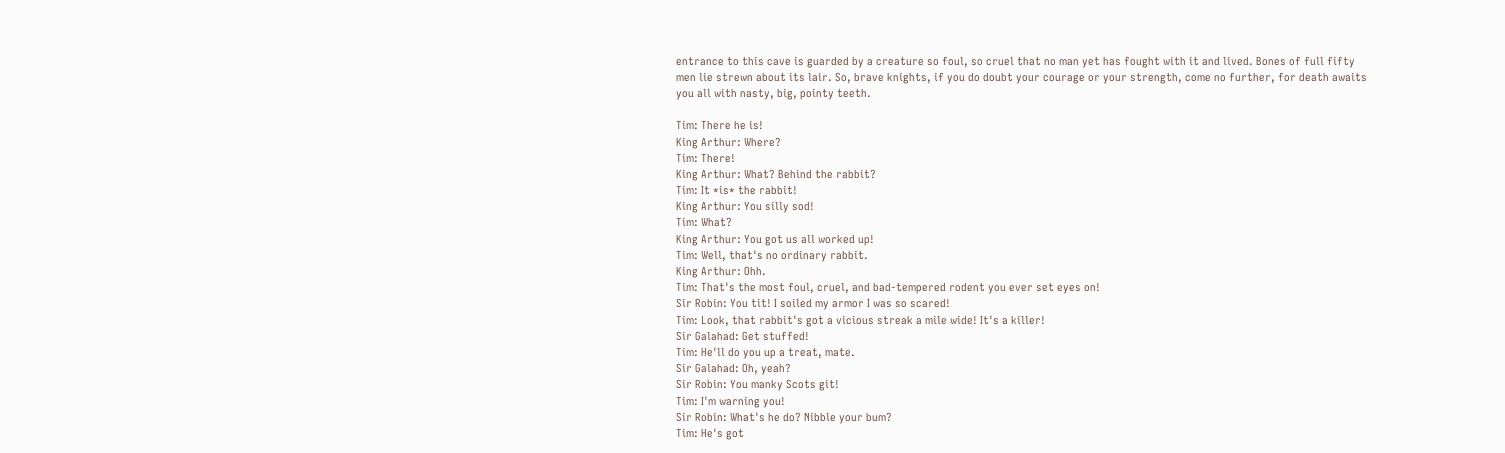entrance to this cave is guarded by a creature so foul, so cruel that no man yet has fought with it and lived. Bones of full fifty men lie strewn about its lair. So, brave knights, if you do doubt your courage or your strength, come no further, for death awaits you all with nasty, big, pointy teeth.

Tim: There he is!
King Arthur: Where?
Tim: There!
King Arthur: What? Behind the rabbit?
Tim: It *is* the rabbit!
King Arthur: You silly sod!
Tim: What?
King Arthur: You got us all worked up!
Tim: Well, that's no ordinary rabbit.
King Arthur: Ohh.
Tim: That's the most foul, cruel, and bad-tempered rodent you ever set eyes on!
Sir Robin: You tit! I soiled my armor I was so scared!
Tim: Look, that rabbit's got a vicious streak a mile wide! It's a killer!
Sir Galahad: Get stuffed!
Tim: He'll do you up a treat, mate.
Sir Galahad: Oh, yeah?
Sir Robin: You manky Scots git!
Tim: I'm warning you!
Sir Robin: What's he do? Nibble your bum?
Tim: He's got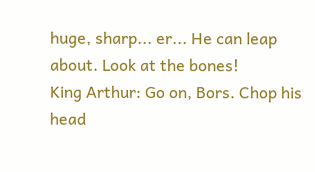huge, sharp... er... He can leap about. Look at the bones!
King Arthur: Go on, Bors. Chop his head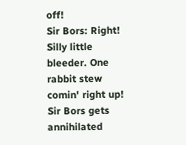off!
Sir Bors: Right! Silly little bleeder. One rabbit stew comin' right up!
Sir Bors gets annihilated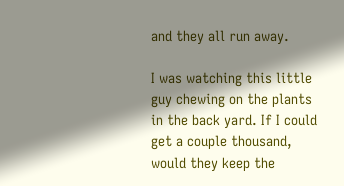and they all run away.

I was watching this little guy chewing on the plants in the back yard. If I could get a couple thousand, would they keep the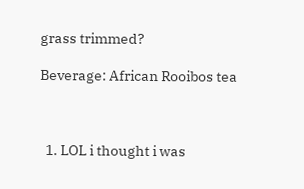grass trimmed?

Beverage: African Rooibos tea



  1. LOL i thought i was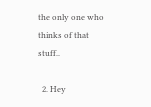the only one who thinks of that stuff..

  2. Hey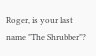Roger, is your last name "The Shrubber"?